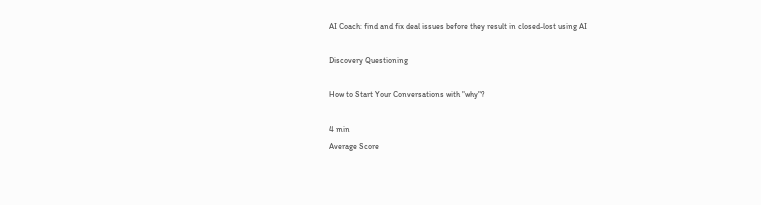AI Coach: find and fix deal issues before they result in closed-lost using AI

Discovery Questioning

How to Start Your Conversations with "why"?

4 min
Average Score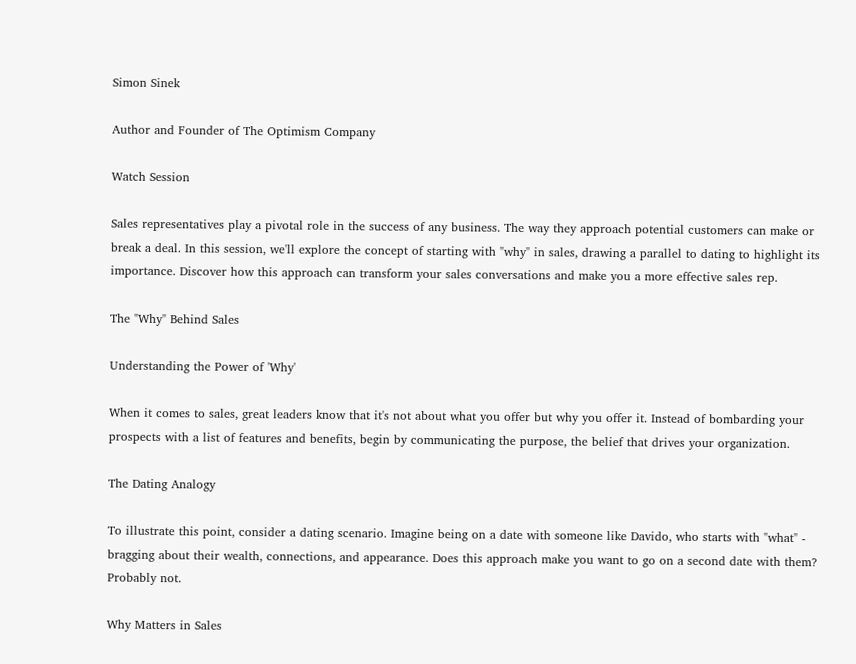Simon Sinek

Author and Founder of The Optimism Company

Watch Session

Sales representatives play a pivotal role in the success of any business. The way they approach potential customers can make or break a deal. In this session, we'll explore the concept of starting with "why" in sales, drawing a parallel to dating to highlight its importance. Discover how this approach can transform your sales conversations and make you a more effective sales rep.

The "Why" Behind Sales

Understanding the Power of 'Why'

When it comes to sales, great leaders know that it's not about what you offer but why you offer it. Instead of bombarding your prospects with a list of features and benefits, begin by communicating the purpose, the belief that drives your organization.

The Dating Analogy

To illustrate this point, consider a dating scenario. Imagine being on a date with someone like Davido, who starts with "what" - bragging about their wealth, connections, and appearance. Does this approach make you want to go on a second date with them? Probably not.

Why Matters in Sales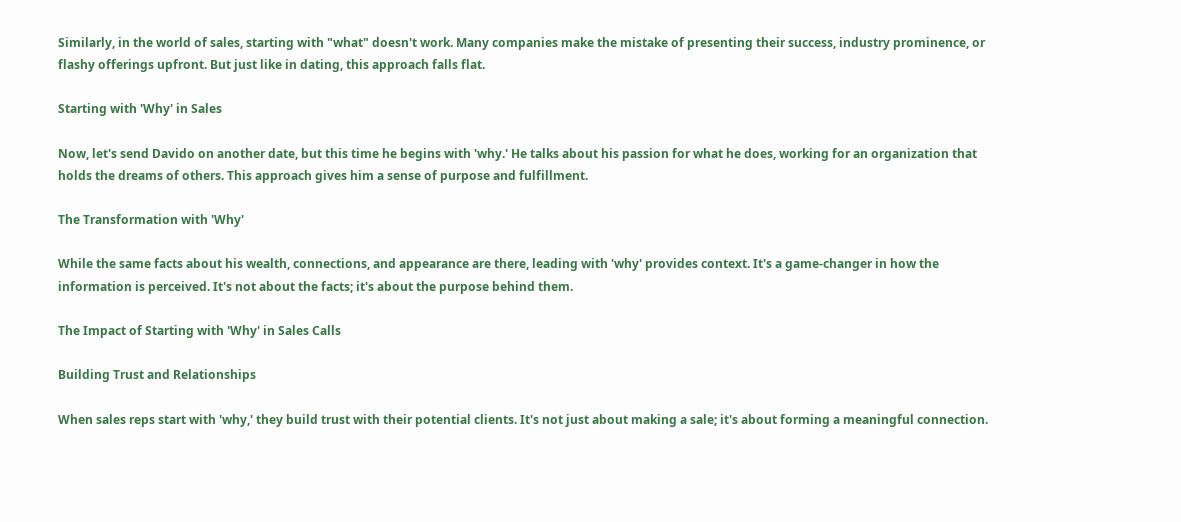Similarly, in the world of sales, starting with "what" doesn't work. Many companies make the mistake of presenting their success, industry prominence, or flashy offerings upfront. But just like in dating, this approach falls flat.

Starting with 'Why' in Sales

Now, let's send Davido on another date, but this time he begins with 'why.' He talks about his passion for what he does, working for an organization that holds the dreams of others. This approach gives him a sense of purpose and fulfillment.

The Transformation with 'Why'

While the same facts about his wealth, connections, and appearance are there, leading with 'why' provides context. It's a game-changer in how the information is perceived. It's not about the facts; it's about the purpose behind them.

The Impact of Starting with 'Why' in Sales Calls

Building Trust and Relationships

When sales reps start with 'why,' they build trust with their potential clients. It's not just about making a sale; it's about forming a meaningful connection.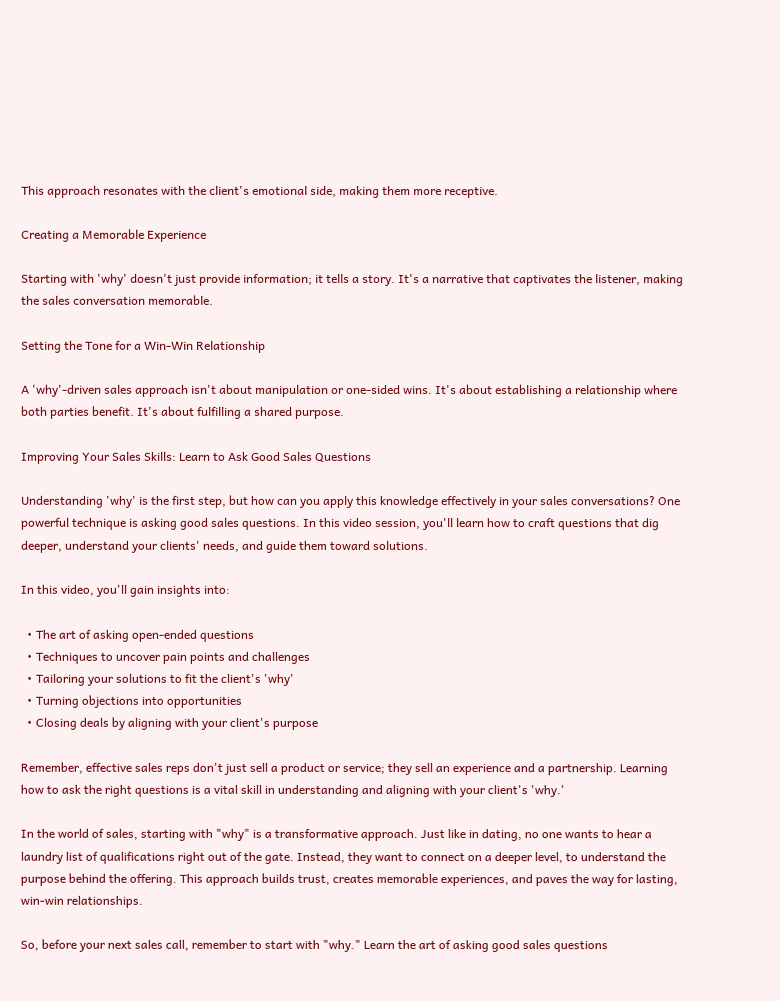This approach resonates with the client's emotional side, making them more receptive.

Creating a Memorable Experience

Starting with 'why' doesn't just provide information; it tells a story. It's a narrative that captivates the listener, making the sales conversation memorable.

Setting the Tone for a Win-Win Relationship

A 'why'-driven sales approach isn't about manipulation or one-sided wins. It's about establishing a relationship where both parties benefit. It's about fulfilling a shared purpose.

Improving Your Sales Skills: Learn to Ask Good Sales Questions

Understanding 'why' is the first step, but how can you apply this knowledge effectively in your sales conversations? One powerful technique is asking good sales questions. In this video session, you'll learn how to craft questions that dig deeper, understand your clients' needs, and guide them toward solutions.

In this video, you'll gain insights into:

  • The art of asking open-ended questions
  • Techniques to uncover pain points and challenges
  • Tailoring your solutions to fit the client's 'why'
  • Turning objections into opportunities
  • Closing deals by aligning with your client's purpose

Remember, effective sales reps don't just sell a product or service; they sell an experience and a partnership. Learning how to ask the right questions is a vital skill in understanding and aligning with your client's 'why.'

In the world of sales, starting with "why" is a transformative approach. Just like in dating, no one wants to hear a laundry list of qualifications right out of the gate. Instead, they want to connect on a deeper level, to understand the purpose behind the offering. This approach builds trust, creates memorable experiences, and paves the way for lasting, win-win relationships.

So, before your next sales call, remember to start with "why." Learn the art of asking good sales questions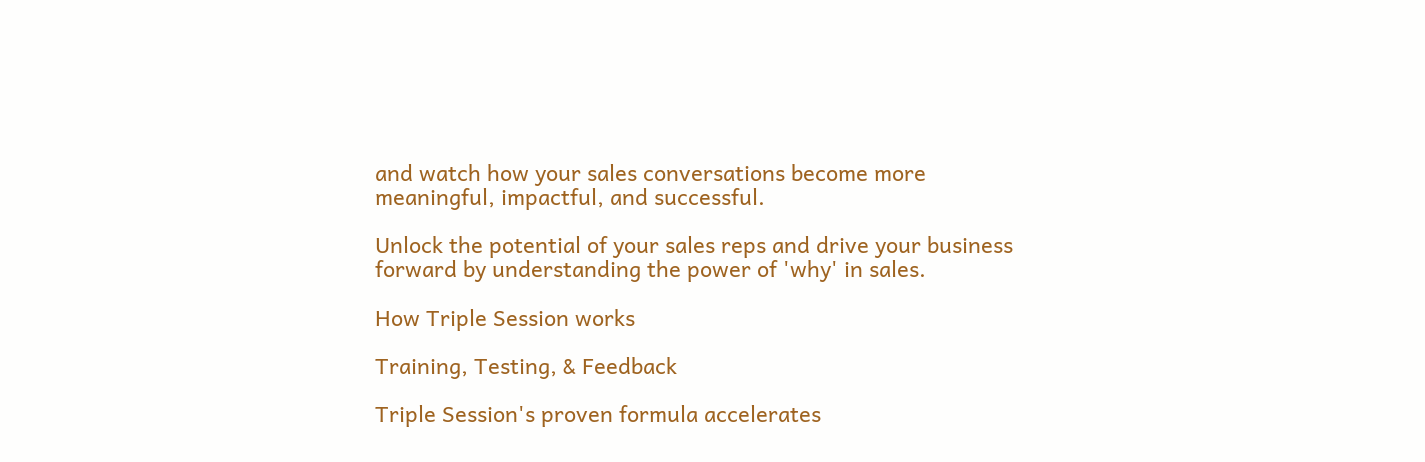and watch how your sales conversations become more meaningful, impactful, and successful.

Unlock the potential of your sales reps and drive your business forward by understanding the power of 'why' in sales.

How Triple Session works

Training, Testing, & Feedback

Triple Session's proven formula accelerates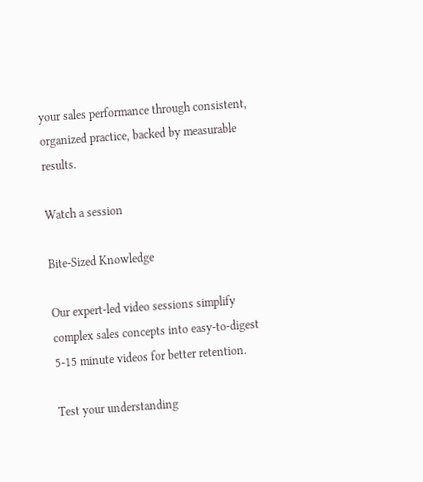your sales performance through consistent, organized practice, backed by measurable results.

Watch a session

Bite-Sized Knowledge

Our expert-led video sessions simplify complex sales concepts into easy-to-digest 5-15 minute videos for better retention.

Test your understanding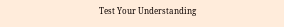Test Your Understanding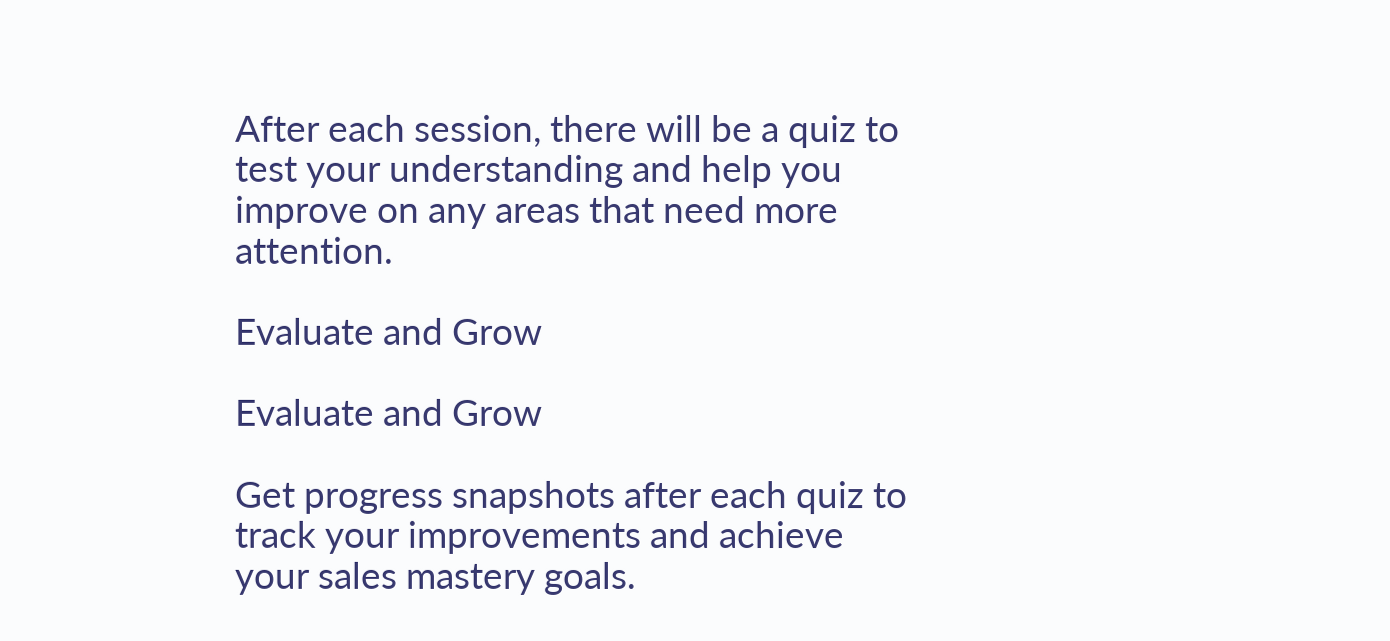After each session, there will be a quiz to test your understanding and help you improve on any areas that need more attention.

Evaluate and Grow

Evaluate and Grow

Get progress snapshots after each quiz to track your improvements and achieve your sales mastery goals.